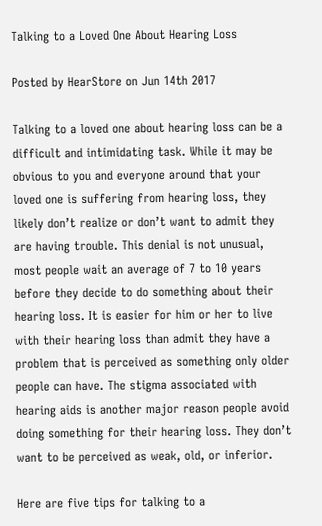Talking to a Loved One About Hearing Loss

Posted by HearStore on Jun 14th 2017

Talking to a loved one about hearing loss can be a difficult and intimidating task. While it may be obvious to you and everyone around that your loved one is suffering from hearing loss, they likely don’t realize or don’t want to admit they are having trouble. This denial is not unusual, most people wait an average of 7 to 10 years before they decide to do something about their hearing loss. It is easier for him or her to live with their hearing loss than admit they have a problem that is perceived as something only older people can have. The stigma associated with hearing aids is another major reason people avoid doing something for their hearing loss. They don’t want to be perceived as weak, old, or inferior.

Here are five tips for talking to a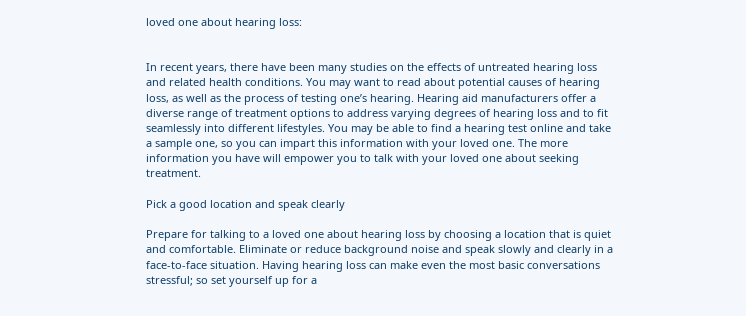loved one about hearing loss:


In recent years, there have been many studies on the effects of untreated hearing loss and related health conditions. You may want to read about potential causes of hearing loss, as well as the process of testing one’s hearing. Hearing aid manufacturers offer a diverse range of treatment options to address varying degrees of hearing loss and to fit seamlessly into different lifestyles. You may be able to find a hearing test online and take a sample one, so you can impart this information with your loved one. The more information you have will empower you to talk with your loved one about seeking treatment.

Pick a good location and speak clearly

Prepare for talking to a loved one about hearing loss by choosing a location that is quiet and comfortable. Eliminate or reduce background noise and speak slowly and clearly in a face-to-face situation. Having hearing loss can make even the most basic conversations stressful; so set yourself up for a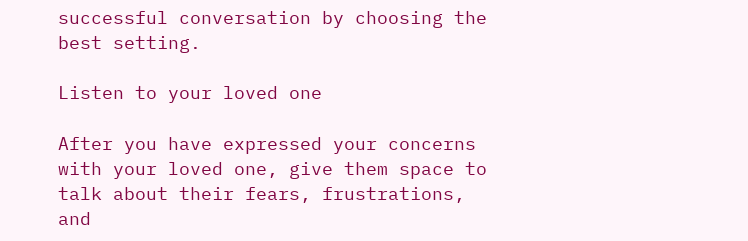successful conversation by choosing the best setting.

Listen to your loved one

After you have expressed your concerns with your loved one, give them space to talk about their fears, frustrations, and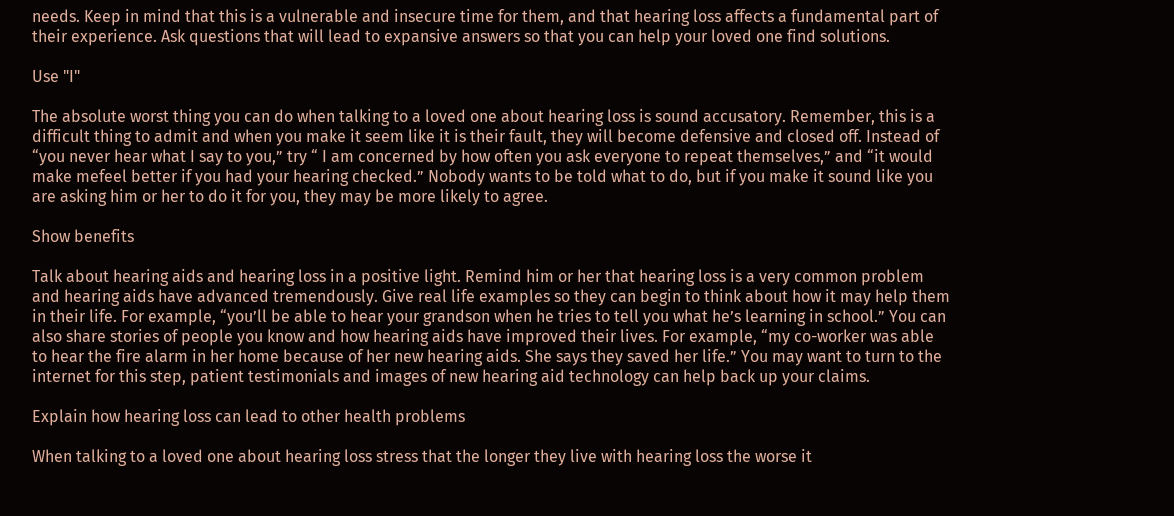needs. Keep in mind that this is a vulnerable and insecure time for them, and that hearing loss affects a fundamental part of their experience. Ask questions that will lead to expansive answers so that you can help your loved one find solutions.

Use "I"

The absolute worst thing you can do when talking to a loved one about hearing loss is sound accusatory. Remember, this is a difficult thing to admit and when you make it seem like it is their fault, they will become defensive and closed off. Instead of “you never hear what I say to you,” try “ I am concerned by how often you ask everyone to repeat themselves,” and “it would make mefeel better if you had your hearing checked.” Nobody wants to be told what to do, but if you make it sound like you are asking him or her to do it for you, they may be more likely to agree.

Show benefits

Talk about hearing aids and hearing loss in a positive light. Remind him or her that hearing loss is a very common problem and hearing aids have advanced tremendously. Give real life examples so they can begin to think about how it may help them in their life. For example, “you’ll be able to hear your grandson when he tries to tell you what he’s learning in school.” You can also share stories of people you know and how hearing aids have improved their lives. For example, “my co-worker was able to hear the fire alarm in her home because of her new hearing aids. She says they saved her life.” You may want to turn to the internet for this step, patient testimonials and images of new hearing aid technology can help back up your claims.

Explain how hearing loss can lead to other health problems

When talking to a loved one about hearing loss stress that the longer they live with hearing loss the worse it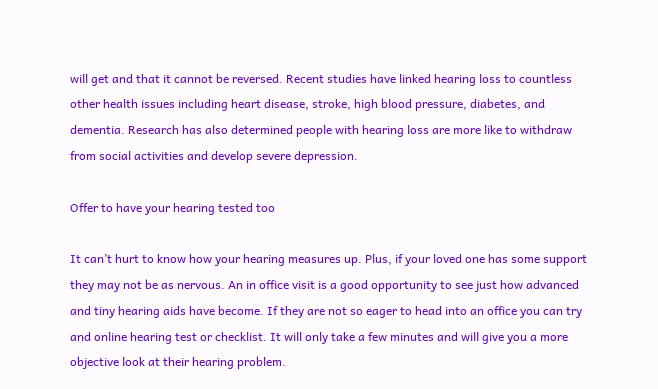will get and that it cannot be reversed. Recent studies have linked hearing loss to countless other health issues including heart disease, stroke, high blood pressure, diabetes, and dementia. Research has also determined people with hearing loss are more like to withdraw from social activities and develop severe depression.

Offer to have your hearing tested too

It can’t hurt to know how your hearing measures up. Plus, if your loved one has some support they may not be as nervous. An in office visit is a good opportunity to see just how advanced and tiny hearing aids have become. If they are not so eager to head into an office you can try and online hearing test or checklist. It will only take a few minutes and will give you a more objective look at their hearing problem.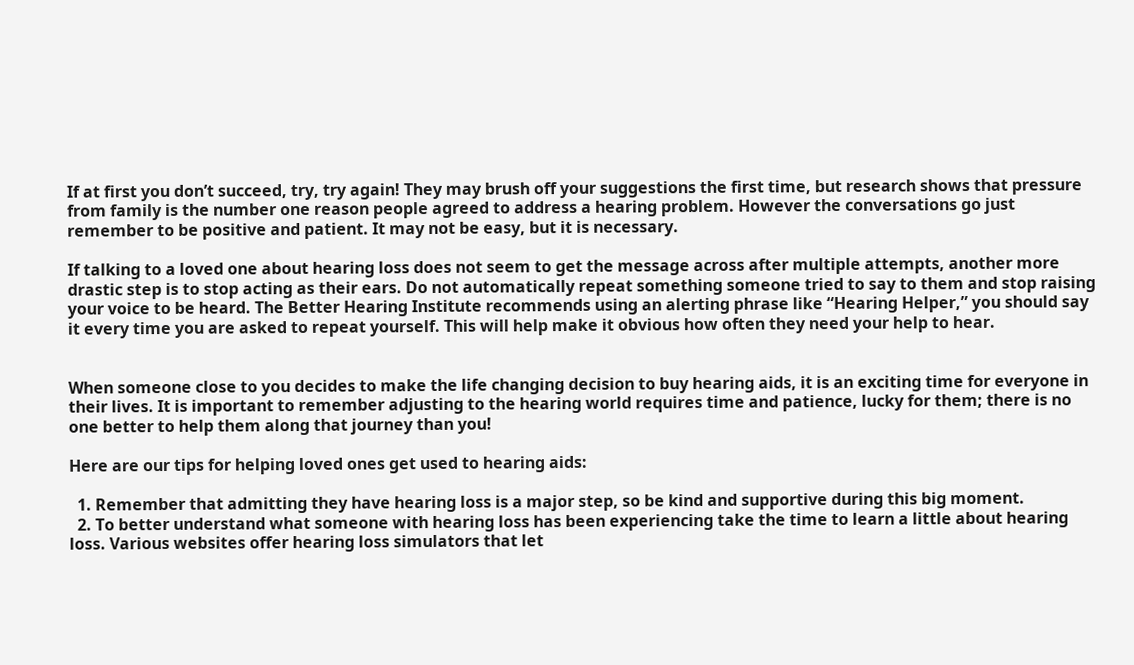If at first you don’t succeed, try, try again! They may brush off your suggestions the first time, but research shows that pressure from family is the number one reason people agreed to address a hearing problem. However the conversations go just remember to be positive and patient. It may not be easy, but it is necessary.

If talking to a loved one about hearing loss does not seem to get the message across after multiple attempts, another more drastic step is to stop acting as their ears. Do not automatically repeat something someone tried to say to them and stop raising your voice to be heard. The Better Hearing Institute recommends using an alerting phrase like “Hearing Helper,” you should say it every time you are asked to repeat yourself. This will help make it obvious how often they need your help to hear.


When someone close to you decides to make the life changing decision to buy hearing aids, it is an exciting time for everyone in their lives. It is important to remember adjusting to the hearing world requires time and patience, lucky for them; there is no one better to help them along that journey than you!

Here are our tips for helping loved ones get used to hearing aids:

  1. Remember that admitting they have hearing loss is a major step, so be kind and supportive during this big moment.
  2. To better understand what someone with hearing loss has been experiencing take the time to learn a little about hearing loss. Various websites offer hearing loss simulators that let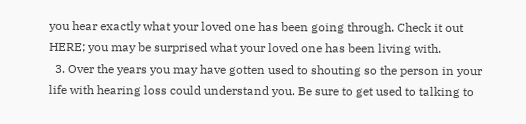you hear exactly what your loved one has been going through. Check it out HERE; you may be surprised what your loved one has been living with.
  3. Over the years you may have gotten used to shouting so the person in your life with hearing loss could understand you. Be sure to get used to talking to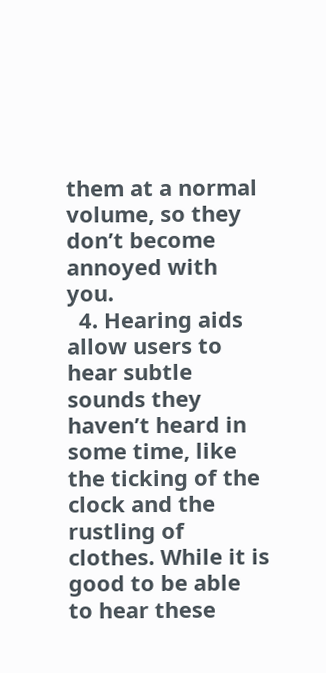them at a normal volume, so they don’t become annoyed with you.
  4. Hearing aids allow users to hear subtle sounds they haven’t heard in some time, like the ticking of the clock and the rustling of clothes. While it is good to be able to hear these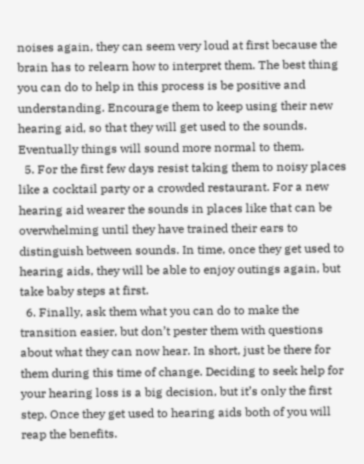noises again, they can seem very loud at first because the brain has to relearn how to interpret them. The best thing you can do to help in this process is be positive and understanding. Encourage them to keep using their new hearing aid, so that they will get used to the sounds. Eventually things will sound more normal to them.
  5. For the first few days resist taking them to noisy places like a cocktail party or a crowded restaurant. For a new hearing aid wearer the sounds in places like that can be overwhelming until they have trained their ears to distinguish between sounds. In time, once they get used to hearing aids, they will be able to enjoy outings again, but take baby steps at first.
  6. Finally, ask them what you can do to make the transition easier, but don’t pester them with questions about what they can now hear. In short, just be there for them during this time of change. Deciding to seek help for your hearing loss is a big decision, but it’s only the first step. Once they get used to hearing aids both of you will reap the benefits.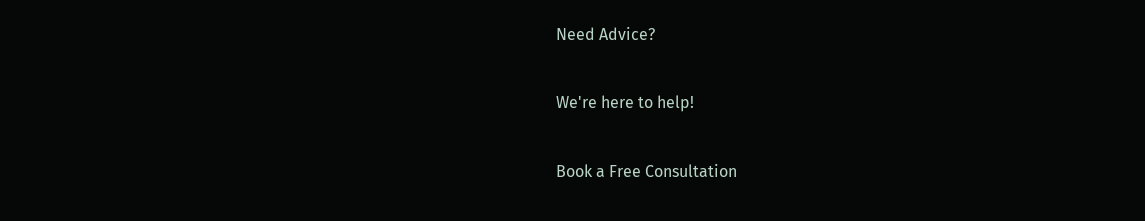Need Advice?

We're here to help!

Book a Free Consultation